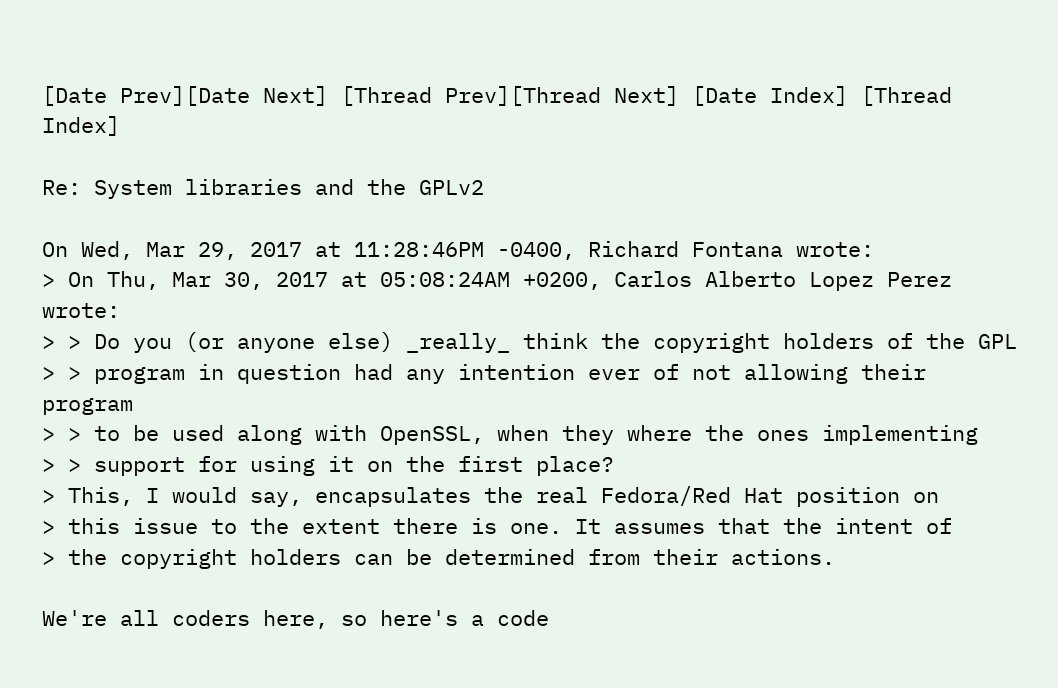[Date Prev][Date Next] [Thread Prev][Thread Next] [Date Index] [Thread Index]

Re: System libraries and the GPLv2

On Wed, Mar 29, 2017 at 11:28:46PM -0400, Richard Fontana wrote:
> On Thu, Mar 30, 2017 at 05:08:24AM +0200, Carlos Alberto Lopez Perez wrote:
> > Do you (or anyone else) _really_ think the copyright holders of the GPL
> > program in question had any intention ever of not allowing their program
> > to be used along with OpenSSL, when they where the ones implementing
> > support for using it on the first place?
> This, I would say, encapsulates the real Fedora/Red Hat position on
> this issue to the extent there is one. It assumes that the intent of
> the copyright holders can be determined from their actions.

We're all coders here, so here's a code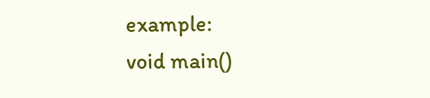example:
void main()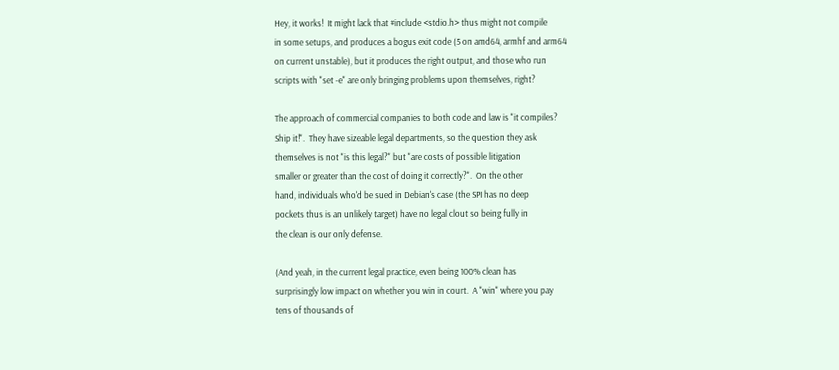Hey, it works!  It might lack that #include <stdio.h> thus might not compile
in some setups, and produces a bogus exit code (5 on amd64, armhf and arm64
on current unstable), but it produces the right output, and those who run
scripts with "set -e" are only bringing problems upon themselves, right?

The approach of commercial companies to both code and law is "it compiles?
Ship it!".  They have sizeable legal departments, so the question they ask
themselves is not "is this legal?" but "are costs of possible litigation
smaller or greater than the cost of doing it correctly?".  On the other
hand, individuals who'd be sued in Debian's case (the SPI has no deep
pockets thus is an unlikely target) have no legal clout so being fully in
the clean is our only defense.

(And yeah, in the current legal practice, even being 100% clean has
surprisingly low impact on whether you win in court.  A "win" where you pay
tens of thousands of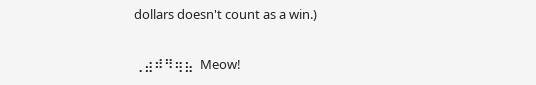dollars doesn't count as a win.)

⢀⣴⠾⠻⢶⣦  Meow!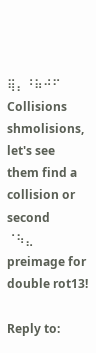⢿⡄⠘⠷⠚⠋  Collisions shmolisions, let's see them find a collision or second
⠈⠳⣄     preimage for double rot13!

Reply to: